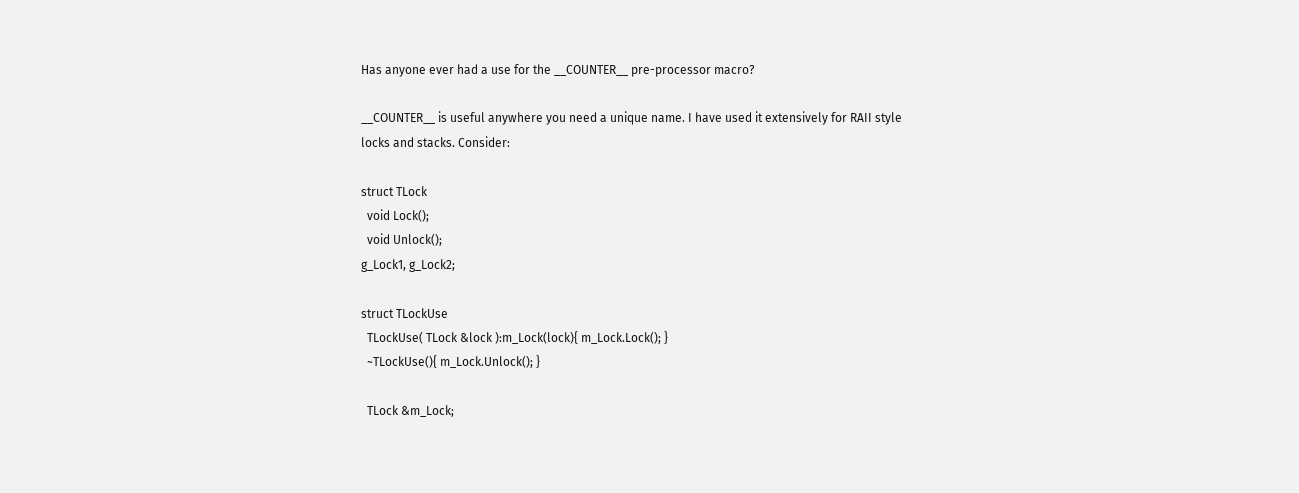Has anyone ever had a use for the __COUNTER__ pre-processor macro?

__COUNTER__ is useful anywhere you need a unique name. I have used it extensively for RAII style locks and stacks. Consider:

struct TLock
  void Lock();
  void Unlock();
g_Lock1, g_Lock2;

struct TLockUse
  TLockUse( TLock &lock ):m_Lock(lock){ m_Lock.Lock(); }
  ~TLockUse(){ m_Lock.Unlock(); }

  TLock &m_Lock;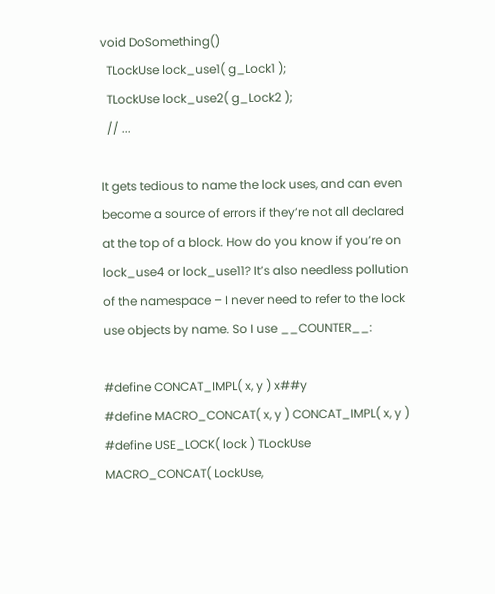void DoSomething()
  TLockUse lock_use1( g_Lock1 );
  TLockUse lock_use2( g_Lock2 );
  // ...

It gets tedious to name the lock uses, and can even become a source of errors if they’re not all declared at the top of a block. How do you know if you’re on lock_use4 or lock_use11? It’s also needless pollution of the namespace – I never need to refer to the lock use objects by name. So I use __COUNTER__:

#define CONCAT_IMPL( x, y ) x##y
#define MACRO_CONCAT( x, y ) CONCAT_IMPL( x, y )
#define USE_LOCK( lock ) TLockUse MACRO_CONCAT( LockUse,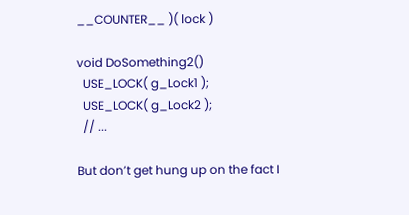__COUNTER__ )( lock )

void DoSomething2()
  USE_LOCK( g_Lock1 );
  USE_LOCK( g_Lock2 );
  // ...

But don’t get hung up on the fact I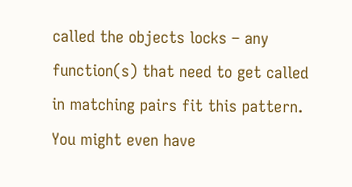called the objects locks – any function(s) that need to get called in matching pairs fit this pattern. You might even have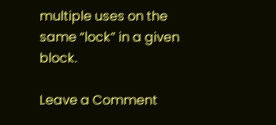multiple uses on the same “lock” in a given block.

Leave a Comment